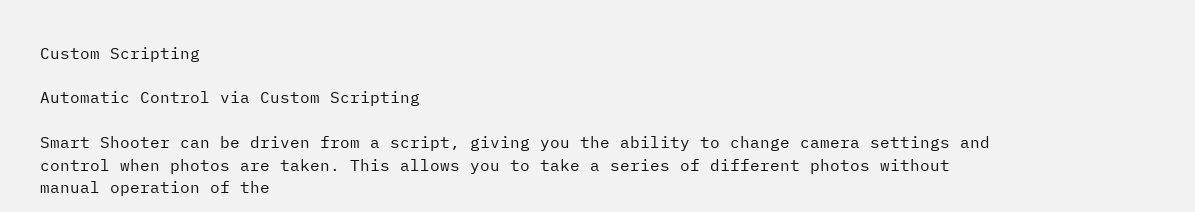Custom Scripting

Automatic Control via Custom Scripting

Smart Shooter can be driven from a script, giving you the ability to change camera settings and control when photos are taken. This allows you to take a series of different photos without manual operation of the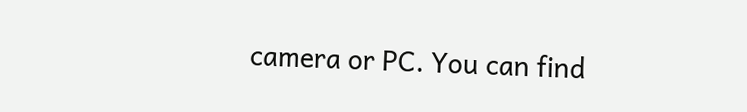camera or PC. You can find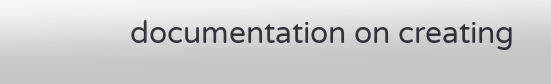documentation on creating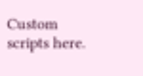Custom scripts here.